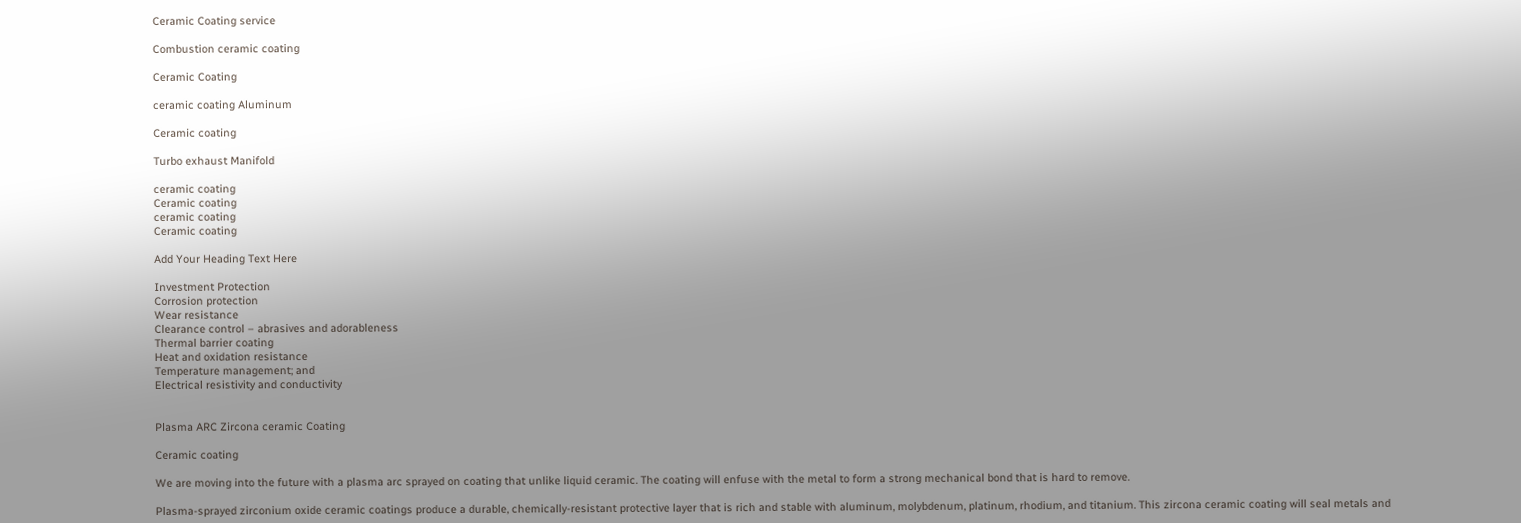Ceramic Coating service

Combustion ceramic coating

Ceramic Coating

ceramic coating Aluminum

Ceramic coating

Turbo exhaust Manifold

ceramic coating
Ceramic coating
ceramic coating
Ceramic coating

Add Your Heading Text Here

Investment Protection
Corrosion protection
Wear resistance
Clearance control – abrasives and adorableness
Thermal barrier coating
Heat and oxidation resistance
Temperature management; and
Electrical resistivity and conductivity


Plasma ARC Zircona ceramic Coating

Ceramic coating

We are moving into the future with a plasma arc sprayed on coating that unlike liquid ceramic. The coating will enfuse with the metal to form a strong mechanical bond that is hard to remove.

Plasma-sprayed zirconium oxide ceramic coatings produce a durable, chemically-resistant protective layer that is rich and stable with aluminum, molybdenum, platinum, rhodium, and titanium. This zircona ceramic coating will seal metals and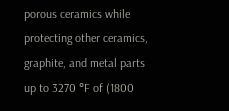porous ceramics while protecting other ceramics, graphite, and metal parts up to 3270 °F of (1800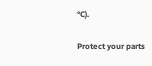°C).

Protect your parts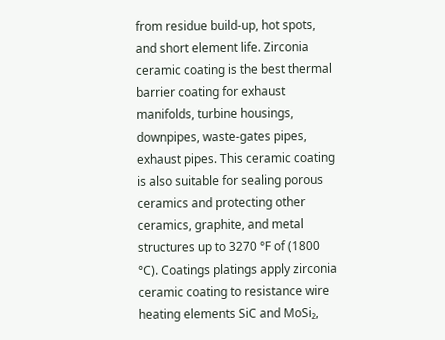from residue build-up, hot spots, and short element life. Zirconia ceramic coating is the best thermal barrier coating for exhaust manifolds, turbine housings, downpipes, waste-gates pipes, exhaust pipes. This ceramic coating is also suitable for sealing porous ceramics and protecting other ceramics, graphite, and metal structures up to 3270 °F of (1800 °C). Coatings platings apply zirconia ceramic coating to resistance wire heating elements SiC and MoSi₂,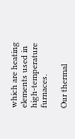which are heating elements used in high-temperature furnaces.

Our thermal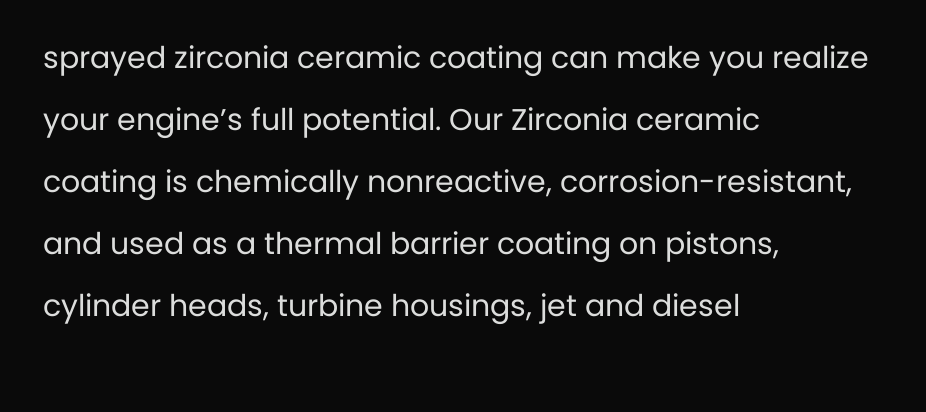sprayed zirconia ceramic coating can make you realize your engine’s full potential. Our Zirconia ceramic coating is chemically nonreactive, corrosion-resistant, and used as a thermal barrier coating on pistons, cylinder heads, turbine housings, jet and diesel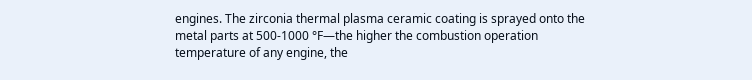engines. The zirconia thermal plasma ceramic coating is sprayed onto the metal parts at 500-1000 °F—the higher the combustion operation temperature of any engine, the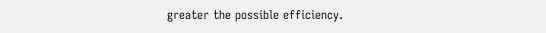greater the possible efficiency.